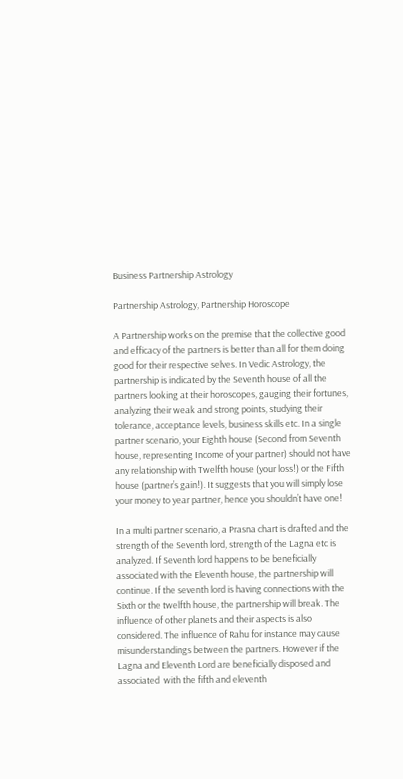Business Partnership Astrology

Partnership Astrology, Partnership Horoscope

A Partnership works on the premise that the collective good and efficacy of the partners is better than all for them doing good for their respective selves. In Vedic Astrology, the partnership is indicated by the Seventh house of all the partners looking at their horoscopes, gauging their fortunes, analyzing their weak and strong points, studying their tolerance, acceptance levels, business skills etc. In a single partner scenario, your Eighth house (Second from Seventh house, representing Income of your partner) should not have any relationship with Twelfth house (your loss!) or the Fifth house (partner’s gain!). It suggests that you will simply lose your money to year partner, hence you shouldn’t have one!

In a multi partner scenario, a Prasna chart is drafted and the strength of the Seventh lord, strength of the Lagna etc is analyzed. If Seventh lord happens to be beneficially associated with the Eleventh house, the partnership will continue. If the seventh lord is having connections with the Sixth or the twelfth house, the partnership will break. The influence of other planets and their aspects is also considered. The influence of Rahu for instance may cause misunderstandings between the partners. However if the Lagna and Eleventh Lord are beneficially disposed and associated  with the fifth and eleventh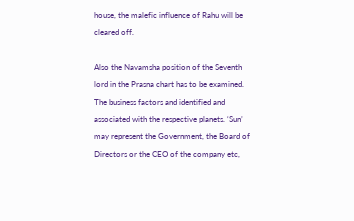house, the malefic influence of Rahu will be cleared off.

Also the Navamsha position of the Seventh lord in the Prasna chart has to be examined. The business factors and identified and associated with the respective planets. ‘Sun’ may represent the Government, the Board of Directors or the CEO of the company etc,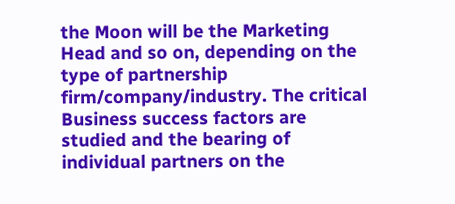the Moon will be the Marketing Head and so on, depending on the type of partnership firm/company/industry. The critical Business success factors are studied and the bearing of individual partners on the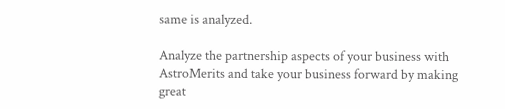same is analyzed.

Analyze the partnership aspects of your business with AstroMerits and take your business forward by making great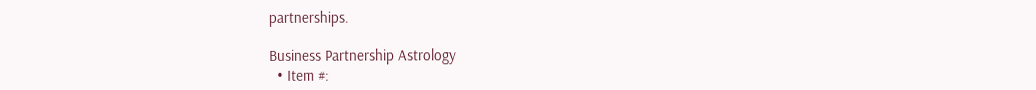partnerships.

Business Partnership Astrology
  • Item #: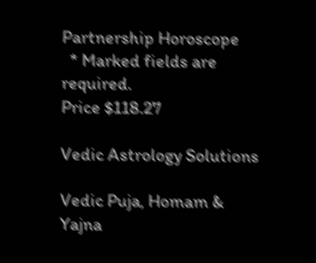Partnership Horoscope
  * Marked fields are required.
Price $118.27

Vedic Astrology Solutions

Vedic Puja, Homam & Yajna